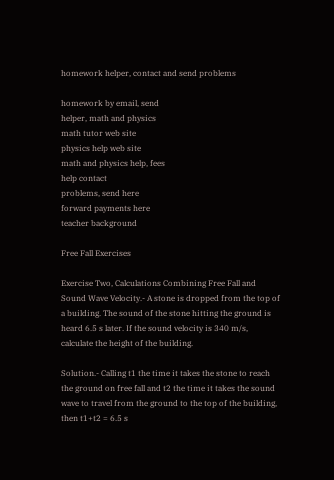homework helper, contact and send problems

homework by email, send
helper, math and physics
math tutor web site
physics help web site
math and physics help, fees
help contact
problems, send here
forward payments here
teacher background

Free Fall Exercises

Exercise Two, Calculations Combining Free Fall and Sound Wave Velocity.- A stone is dropped from the top of a building. The sound of the stone hitting the ground is heard 6.5 s later. If the sound velocity is 340 m/s, calculate the height of the building.

Solution.- Calling t1 the time it takes the stone to reach the ground on free fall and t2 the time it takes the sound wave to travel from the ground to the top of the building, then t1+t2 = 6.5 s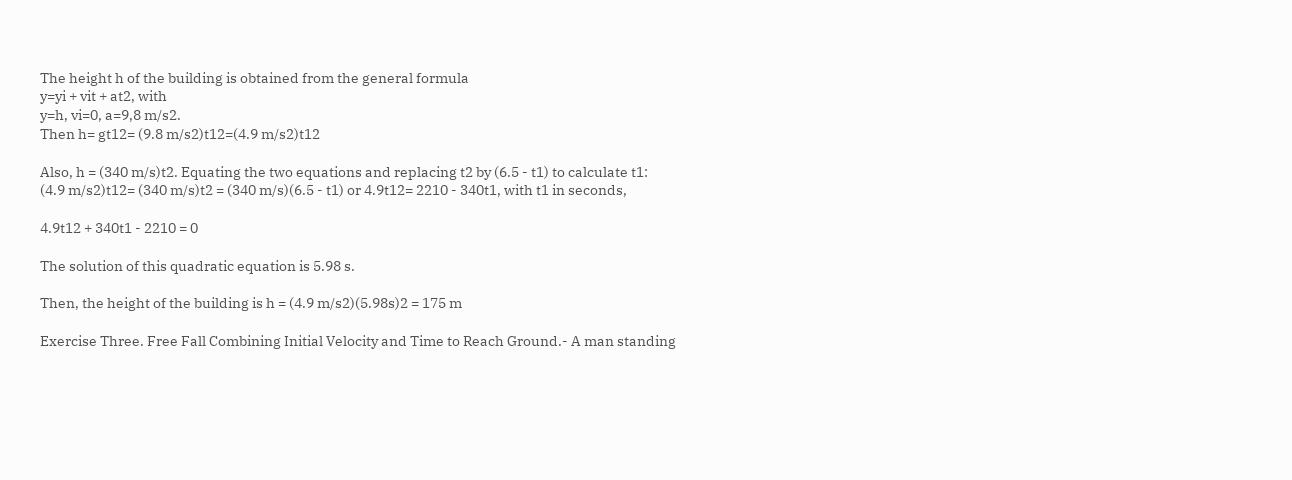The height h of the building is obtained from the general formula
y=yi + vit + at2, with
y=h, vi=0, a=9,8 m/s2.
Then h= gt12= (9.8 m/s2)t12=(4.9 m/s2)t12

Also, h = (340 m/s)t2. Equating the two equations and replacing t2 by (6.5 - t1) to calculate t1:
(4.9 m/s2)t12= (340 m/s)t2 = (340 m/s)(6.5 - t1) or 4.9t12= 2210 - 340t1, with t1 in seconds,

4.9t12 + 340t1 - 2210 = 0

The solution of this quadratic equation is 5.98 s.

Then, the height of the building is h = (4.9 m/s2)(5.98s)2 = 175 m

Exercise Three. Free Fall Combining Initial Velocity and Time to Reach Ground.- A man standing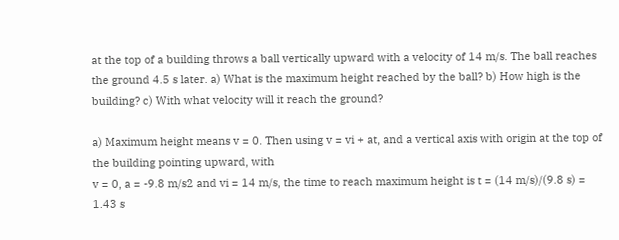at the top of a building throws a ball vertically upward with a velocity of 14 m/s. The ball reaches the ground 4.5 s later. a) What is the maximum height reached by the ball? b) How high is the building? c) With what velocity will it reach the ground?

a) Maximum height means v = 0. Then using v = vi + at, and a vertical axis with origin at the top of the building pointing upward, with
v = 0, a = -9.8 m/s2 and vi = 14 m/s, the time to reach maximum height is t = (14 m/s)/(9.8 s) = 1.43 s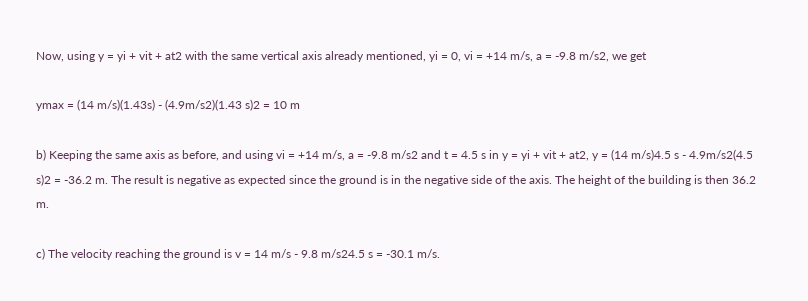Now, using y = yi + vit + at2 with the same vertical axis already mentioned, yi = 0, vi = +14 m/s, a = -9.8 m/s2, we get

ymax = (14 m/s)(1.43s) - (4.9m/s2)(1.43 s)2 = 10 m

b) Keeping the same axis as before, and using vi = +14 m/s, a = -9.8 m/s2 and t = 4.5 s in y = yi + vit + at2, y = (14 m/s)4.5 s - 4.9m/s2(4.5 s)2 = -36.2 m. The result is negative as expected since the ground is in the negative side of the axis. The height of the building is then 36.2 m.

c) The velocity reaching the ground is v = 14 m/s - 9.8 m/s24.5 s = -30.1 m/s.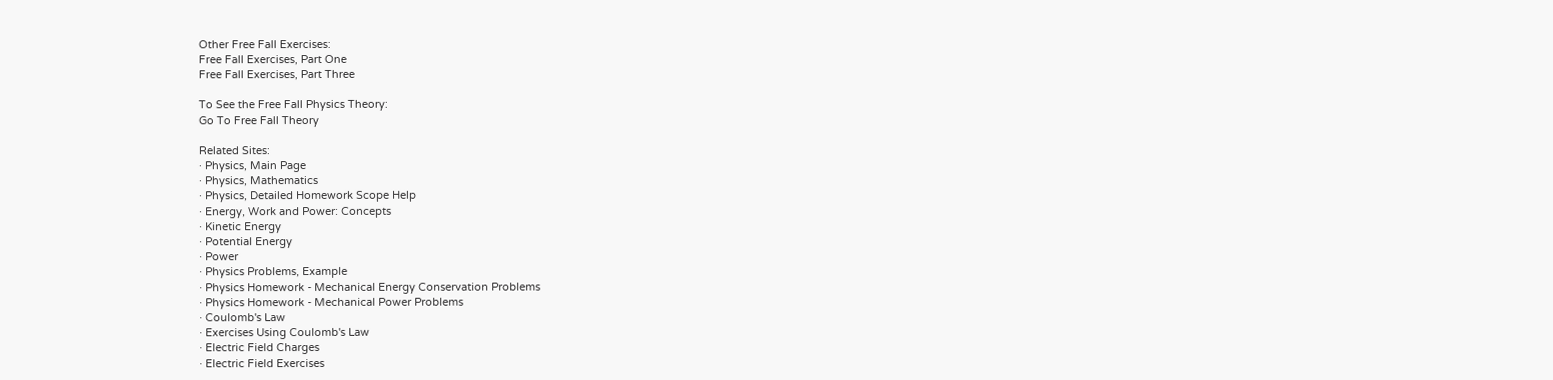Other Free Fall Exercises:
Free Fall Exercises, Part One
Free Fall Exercises, Part Three

To See the Free Fall Physics Theory:
Go To Free Fall Theory

Related Sites:
· Physics, Main Page
· Physics, Mathematics
· Physics, Detailed Homework Scope Help
· Energy, Work and Power: Concepts
· Kinetic Energy
· Potential Energy
· Power
· Physics Problems, Example
· Physics Homework - Mechanical Energy Conservation Problems
· Physics Homework - Mechanical Power Problems
· Coulomb's Law
· Exercises Using Coulomb's Law
· Electric Field Charges
· Electric Field Exercises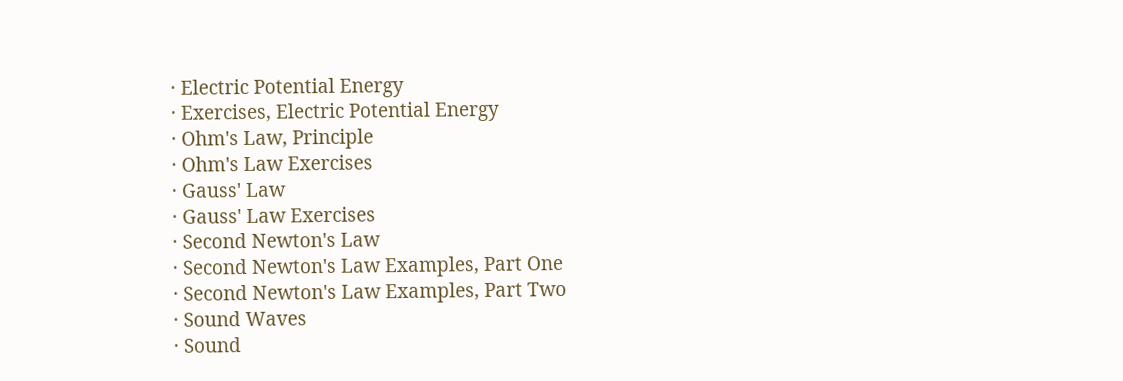· Electric Potential Energy
· Exercises, Electric Potential Energy
· Ohm's Law, Principle
· Ohm's Law Exercises
· Gauss' Law
· Gauss' Law Exercises
· Second Newton's Law
· Second Newton's Law Examples, Part One
· Second Newton's Law Examples, Part Two
· Sound Waves
· Sound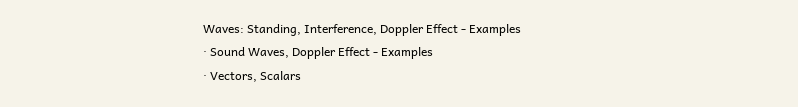Waves: Standing, Interference, Doppler Effect - Examples
· Sound Waves, Doppler Effect - Examples
· Vectors, Scalars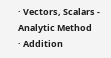· Vectors, Scalars - Analytic Method
· Addition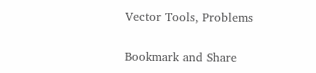Vector Tools, Problems

Bookmark and Share